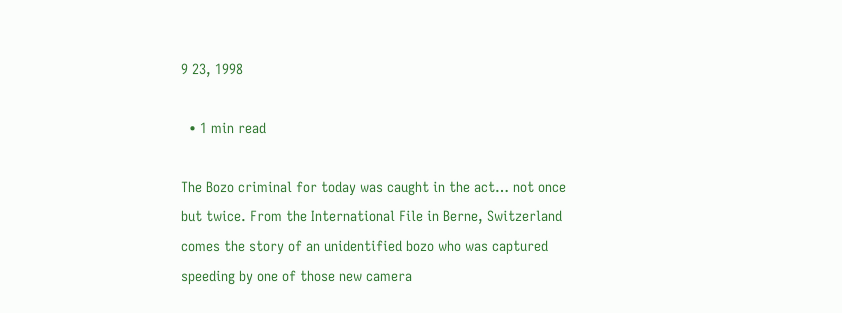9 23, 1998

  • 1 min read

The Bozo criminal for today was caught in the act… not once but twice. From the International File in Berne, Switzerland comes the story of an unidentified bozo who was captured speeding by one of those new camera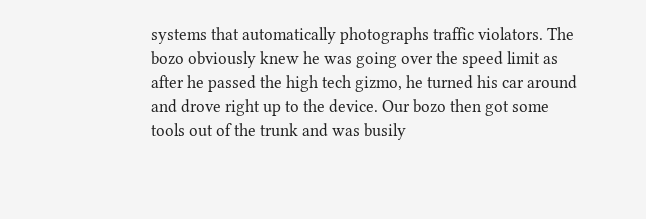systems that automatically photographs traffic violators. The bozo obviously knew he was going over the speed limit as after he passed the high tech gizmo, he turned his car around and drove right up to the device. Our bozo then got some tools out of the trunk and was busily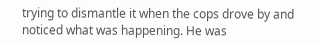trying to dismantle it when the cops drove by and noticed what was happening. He was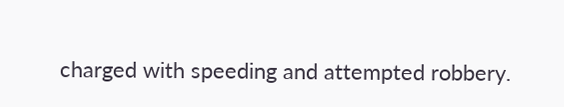charged with speeding and attempted robbery.